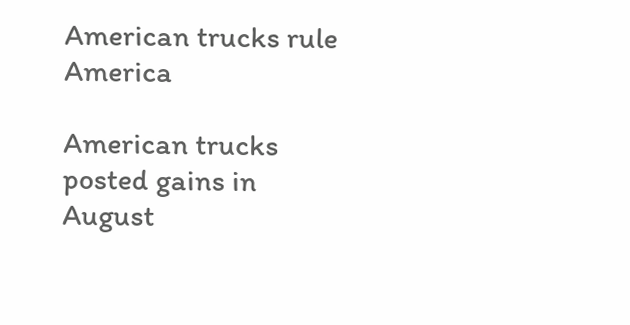American trucks rule America

American trucks posted gains in August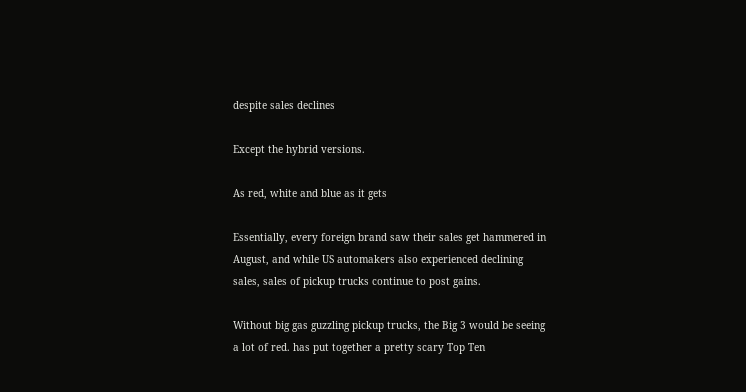despite sales declines

Except the hybrid versions.

As red, white and blue as it gets

Essentially, every foreign brand saw their sales get hammered in August, and while US automakers also experienced declining sales, sales of pickup trucks continue to post gains.

Without big gas guzzling pickup trucks, the Big 3 would be seeing a lot of red. has put together a pretty scary Top Ten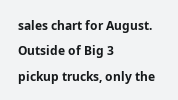sales chart for August. Outside of Big 3 pickup trucks, only the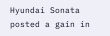Hyundai Sonata posted a gain in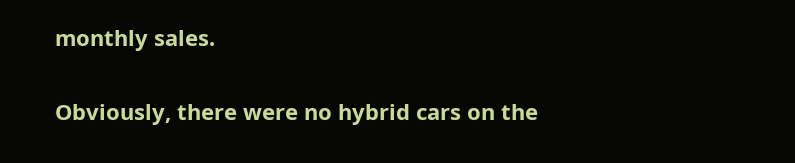monthly sales.

Obviously, there were no hybrid cars on the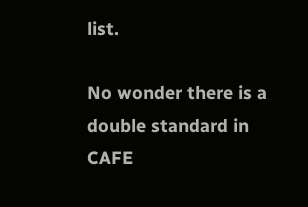list.

No wonder there is a double standard in CAFE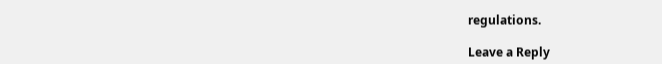regulations.

Leave a Reply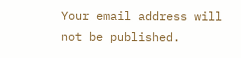Your email address will not be published.